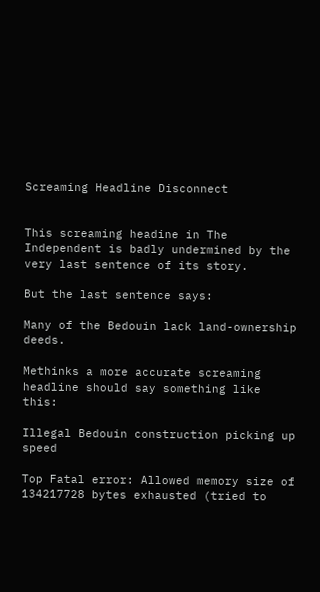Screaming Headline Disconnect


This screaming headine in The Independent is badly undermined by the very last sentence of its story.

But the last sentence says:

Many of the Bedouin lack land-ownership deeds.

Methinks a more accurate screaming headline should say something like this:

Illegal Bedouin construction picking up speed

Top Fatal error: Allowed memory size of 134217728 bytes exhausted (tried to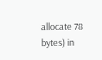allocate 78 bytes) in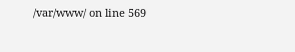/var/www/ on line 569